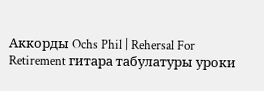Аккорды Ochs Phil | Rehersal For Retirement гитара табулатуры уроки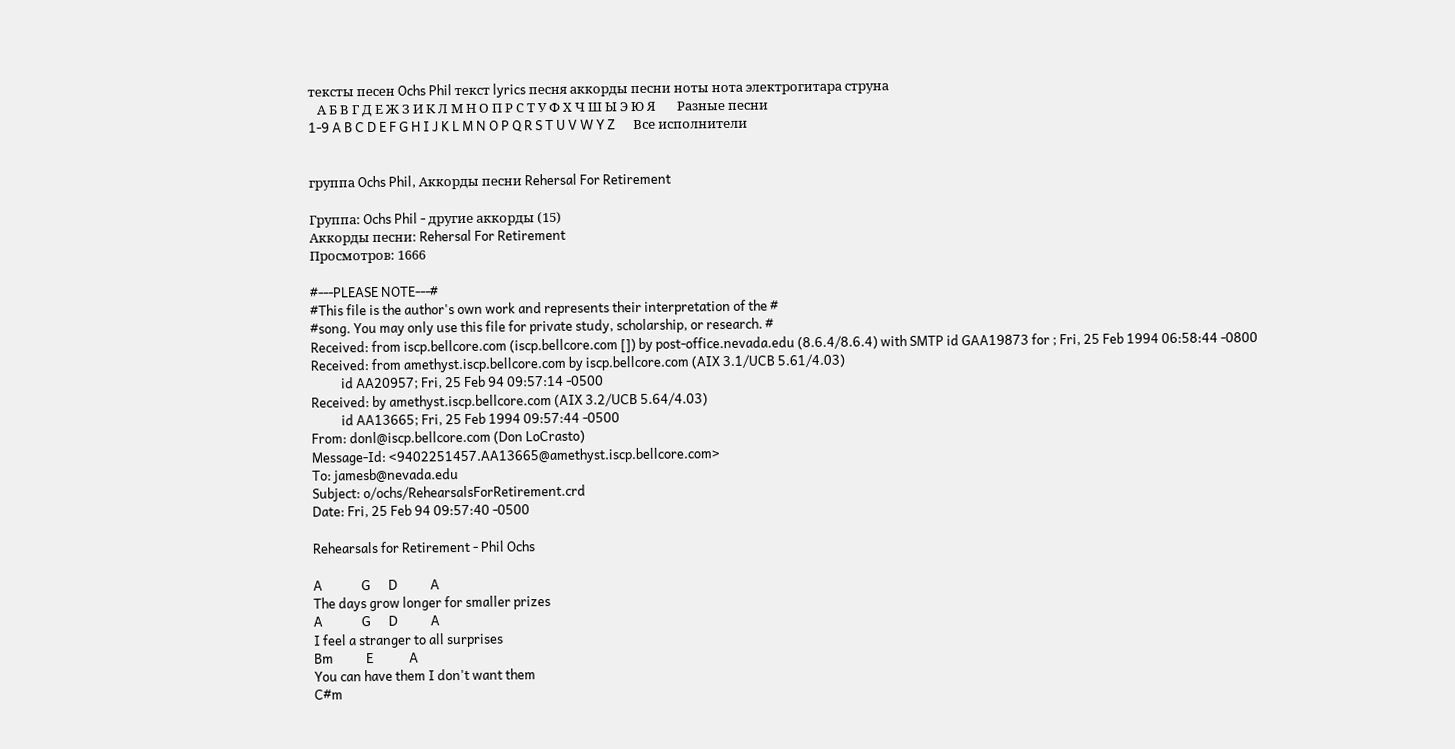тексты песен Ochs Phil текст lyrics песня аккорды песни ноты нота электрогитара струна
   А Б В Г Д Е Ж З И К Л М Н О П Р С Т У Ф Х Ч Ш Ы Э Ю Я       Разные песни
1-9 A B C D E F G H I J K L M N O P Q R S T U V W Y Z      Все исполнители


группа Ochs Phil, Аккорды песни Rehersal For Retirement

Группа: Ochs Phil - другие аккорды (15)
Аккорды песни: Rehersal For Retirement
Просмотров: 1666

#---PLEASE NOTE---#
#This file is the author's own work and represents their interpretation of the #
#song. You may only use this file for private study, scholarship, or research. #
Received: from iscp.bellcore.com (iscp.bellcore.com []) by post-office.nevada.edu (8.6.4/8.6.4) with SMTP id GAA19873 for ; Fri, 25 Feb 1994 06:58:44 -0800
Received: from amethyst.iscp.bellcore.com by iscp.bellcore.com (AIX 3.1/UCB 5.61/4.03)
          id AA20957; Fri, 25 Feb 94 09:57:14 -0500
Received: by amethyst.iscp.bellcore.com (AIX 3.2/UCB 5.64/4.03)
          id AA13665; Fri, 25 Feb 1994 09:57:44 -0500
From: donl@iscp.bellcore.com (Don LoCrasto)
Message-Id: <9402251457.AA13665@amethyst.iscp.bellcore.com>
To: jamesb@nevada.edu
Subject: o/ochs/RehearsalsForRetirement.crd
Date: Fri, 25 Feb 94 09:57:40 -0500

Rehearsals for Retirement - Phil Ochs

A             G      D           A
The days grow longer for smaller prizes
A             G      D           A
I feel a stranger to all surprises
Bm           E            A
You can have them I don't want them
C#m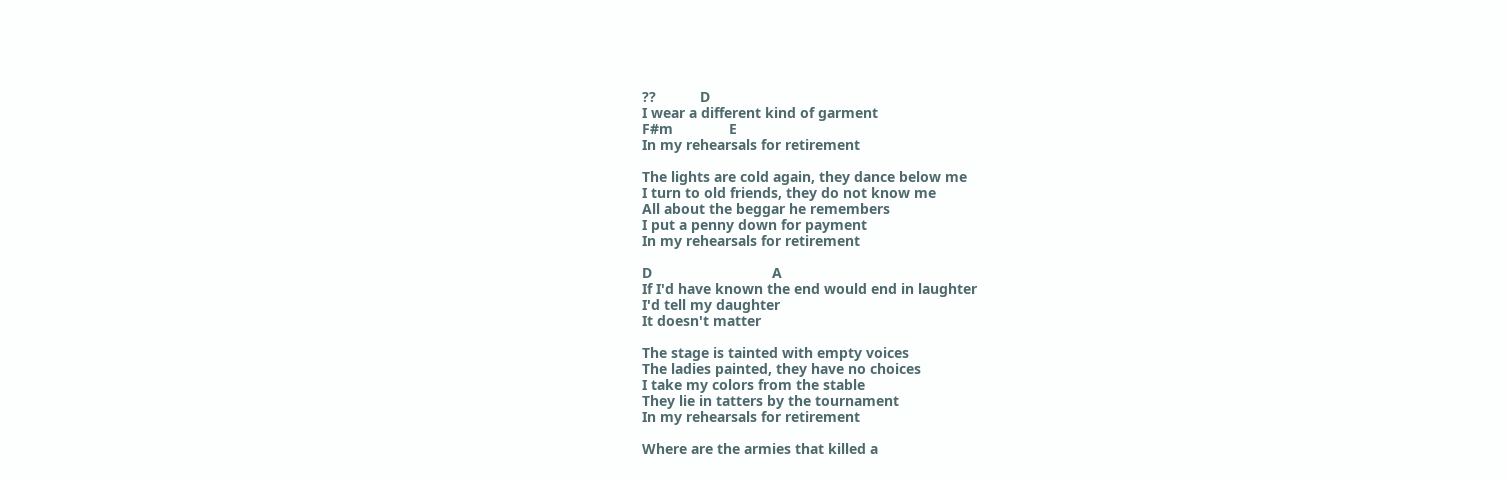??           D
I wear a different kind of garment
F#m              E
In my rehearsals for retirement

The lights are cold again, they dance below me
I turn to old friends, they do not know me
All about the beggar he remembers
I put a penny down for payment
In my rehearsals for retirement

D                              A
If I'd have known the end would end in laughter
I'd tell my daughter
It doesn't matter

The stage is tainted with empty voices
The ladies painted, they have no choices
I take my colors from the stable
They lie in tatters by the tournament
In my rehearsals for retirement

Where are the armies that killed a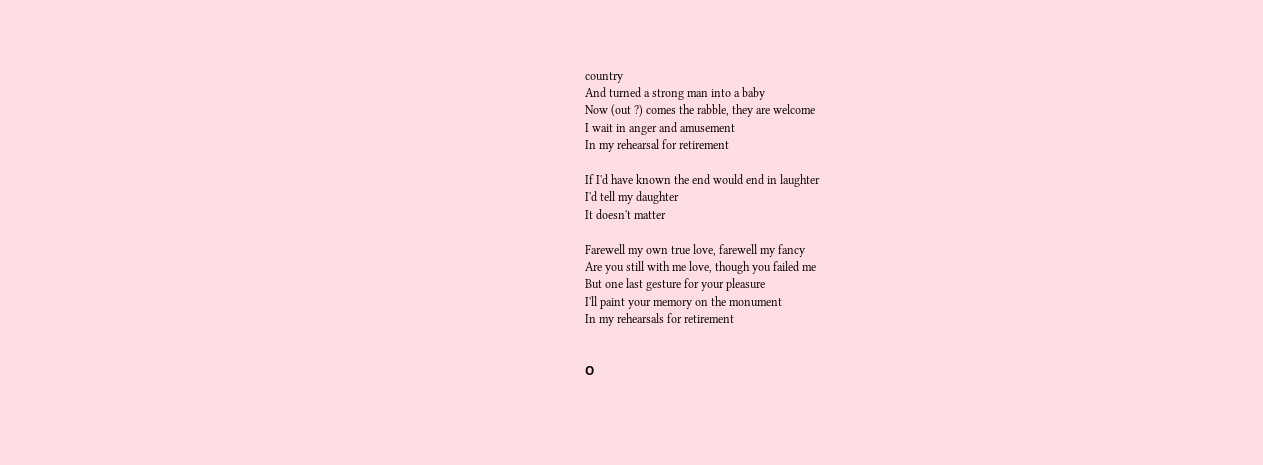country
And turned a strong man into a baby
Now (out ?) comes the rabble, they are welcome
I wait in anger and amusement
In my rehearsal for retirement

If I'd have known the end would end in laughter
I'd tell my daughter
It doesn't matter

Farewell my own true love, farewell my fancy
Are you still with me love, though you failed me
But one last gesture for your pleasure
I'll paint your memory on the monument
In my rehearsals for retirement


О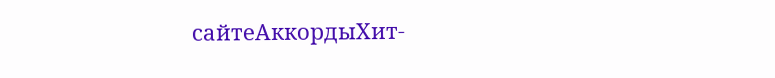сайтеАккордыХит-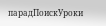парадПоискУроки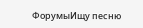ФорумыИщу песню